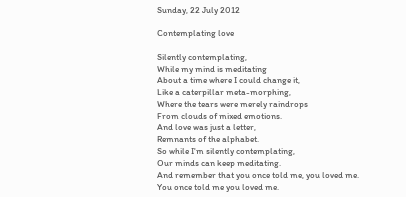Sunday, 22 July 2012

Contemplating love

Silently contemplating,
While my mind is meditating
About a time where I could change it,
Like a caterpillar meta-morphing,
Where the tears were merely raindrops
From clouds of mixed emotions.
And love was just a letter,
Remnants of the alphabet.
So while I'm silently contemplating,
Our minds can keep meditating.
And remember that you once told me, you loved me.
You once told me you loved me.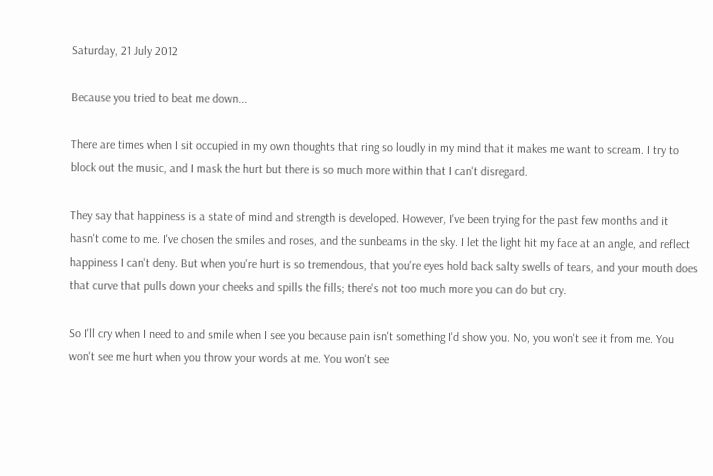Saturday, 21 July 2012

Because you tried to beat me down...

There are times when I sit occupied in my own thoughts that ring so loudly in my mind that it makes me want to scream. I try to block out the music, and I mask the hurt but there is so much more within that I can't disregard.

They say that happiness is a state of mind and strength is developed. However, I've been trying for the past few months and it hasn't come to me. I've chosen the smiles and roses, and the sunbeams in the sky. I let the light hit my face at an angle, and reflect happiness I can't deny. But when you're hurt is so tremendous, that you're eyes hold back salty swells of tears, and your mouth does that curve that pulls down your cheeks and spills the fills; there's not too much more you can do but cry.

So I'll cry when I need to and smile when I see you because pain isn't something I'd show you. No, you won't see it from me. You won't see me hurt when you throw your words at me. You won't see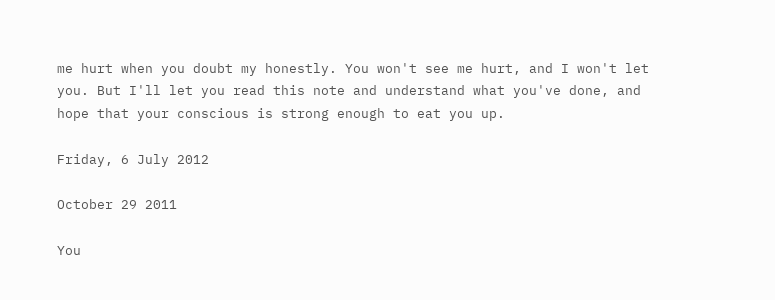me hurt when you doubt my honestly. You won't see me hurt, and I won't let you. But I'll let you read this note and understand what you've done, and hope that your conscious is strong enough to eat you up.

Friday, 6 July 2012

October 29 2011

You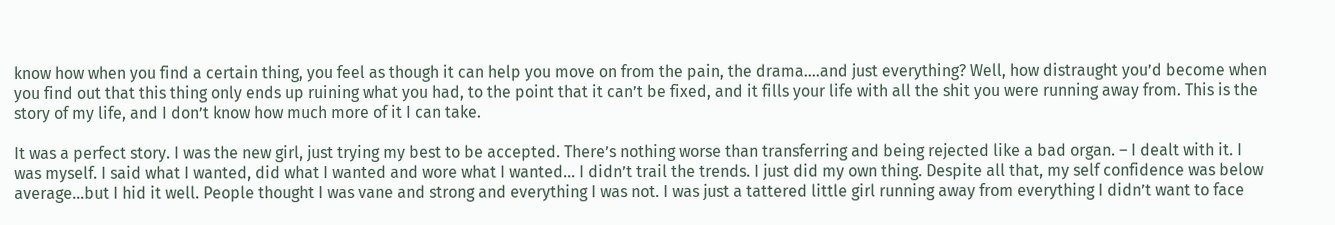know how when you find a certain thing, you feel as though it can help you move on from the pain, the drama….and just everything? Well, how distraught you’d become when you find out that this thing only ends up ruining what you had, to the point that it can’t be fixed, and it fills your life with all the shit you were running away from. This is the story of my life, and I don’t know how much more of it I can take.

It was a perfect story. I was the new girl, just trying my best to be accepted. There’s nothing worse than transferring and being rejected like a bad organ. – I dealt with it. I was myself. I said what I wanted, did what I wanted and wore what I wanted… I didn’t trail the trends. I just did my own thing. Despite all that, my self confidence was below average…but I hid it well. People thought I was vane and strong and everything I was not. I was just a tattered little girl running away from everything I didn’t want to face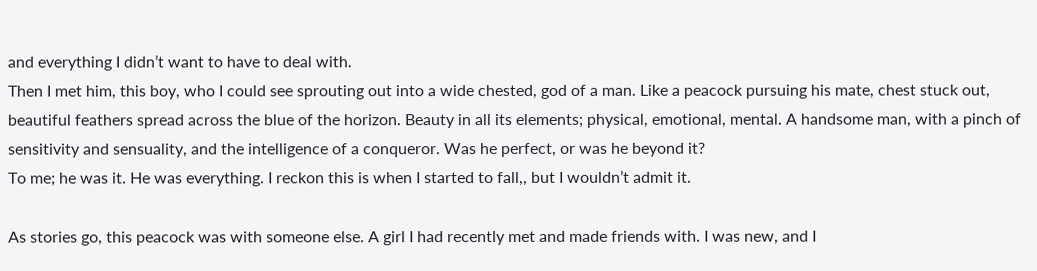and everything I didn’t want to have to deal with.
Then I met him, this boy, who I could see sprouting out into a wide chested, god of a man. Like a peacock pursuing his mate, chest stuck out, beautiful feathers spread across the blue of the horizon. Beauty in all its elements; physical, emotional, mental. A handsome man, with a pinch of sensitivity and sensuality, and the intelligence of a conqueror. Was he perfect, or was he beyond it?
To me; he was it. He was everything. I reckon this is when I started to fall,, but I wouldn’t admit it.

As stories go, this peacock was with someone else. A girl I had recently met and made friends with. I was new, and I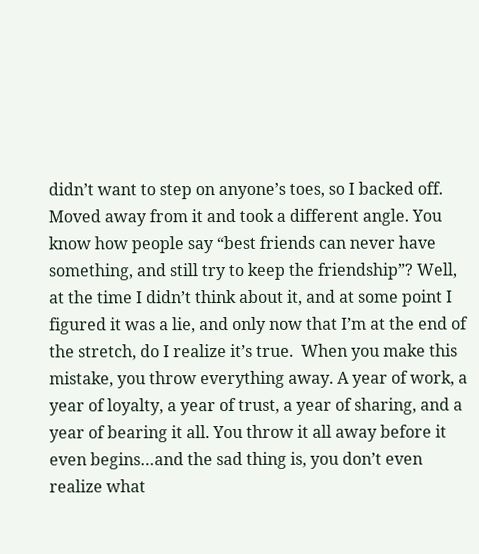didn’t want to step on anyone’s toes, so I backed off. Moved away from it and took a different angle. You know how people say “best friends can never have something, and still try to keep the friendship”? Well, at the time I didn’t think about it, and at some point I figured it was a lie, and only now that I’m at the end of the stretch, do I realize it’s true.  When you make this mistake, you throw everything away. A year of work, a year of loyalty, a year of trust, a year of sharing, and a year of bearing it all. You throw it all away before it even begins…and the sad thing is, you don’t even realize what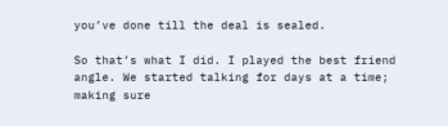you’ve done till the deal is sealed.

So that’s what I did. I played the best friend angle. We started talking for days at a time; making sure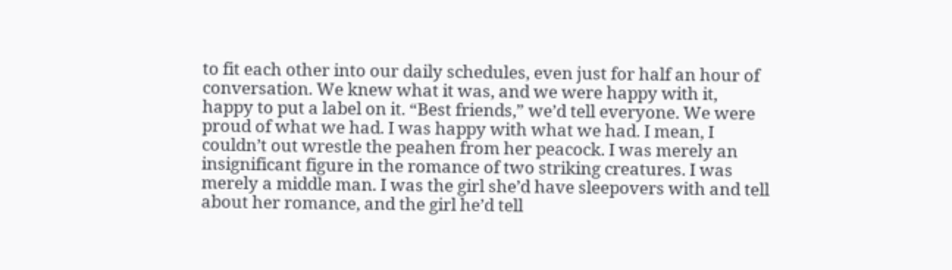to fit each other into our daily schedules, even just for half an hour of conversation. We knew what it was, and we were happy with it, happy to put a label on it. “Best friends,” we’d tell everyone. We were proud of what we had. I was happy with what we had. I mean, I couldn’t out wrestle the peahen from her peacock. I was merely an insignificant figure in the romance of two striking creatures. I was merely a middle man. I was the girl she’d have sleepovers with and tell about her romance, and the girl he’d tell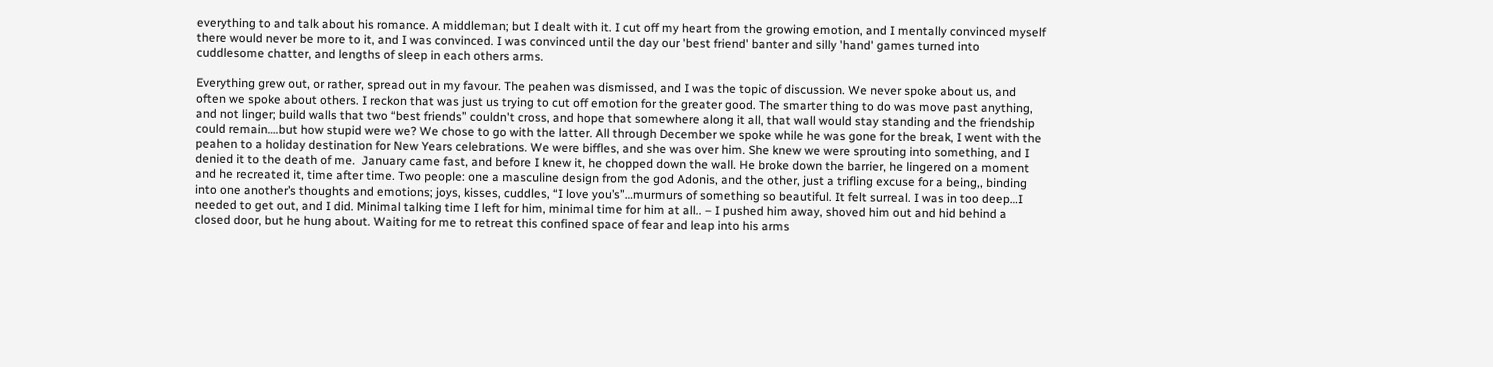everything to and talk about his romance. A middleman; but I dealt with it. I cut off my heart from the growing emotion, and I mentally convinced myself there would never be more to it, and I was convinced. I was convinced until the day our 'best friend' banter and silly 'hand' games turned into cuddlesome chatter, and lengths of sleep in each others arms.

Everything grew out, or rather, spread out in my favour. The peahen was dismissed, and I was the topic of discussion. We never spoke about us, and often we spoke about others. I reckon that was just us trying to cut off emotion for the greater good. The smarter thing to do was move past anything, and not linger; build walls that two “best friends” couldn't cross, and hope that somewhere along it all, that wall would stay standing and the friendship could remain….but how stupid were we? We chose to go with the latter. All through December we spoke while he was gone for the break, I went with the peahen to a holiday destination for New Years celebrations. We were biffles, and she was over him. She knew we were sprouting into something, and I denied it to the death of me.  January came fast, and before I knew it, he chopped down the wall. He broke down the barrier, he lingered on a moment and he recreated it, time after time. Two people: one a masculine design from the god Adonis, and the other, just a trifling excuse for a being,, binding into one another’s thoughts and emotions; joys, kisses, cuddles, “I love you’s”…murmurs of something so beautiful. It felt surreal. I was in too deep…I needed to get out, and I did. Minimal talking time I left for him, minimal time for him at all.. – I pushed him away, shoved him out and hid behind a closed door, but he hung about. Waiting for me to retreat this confined space of fear and leap into his arms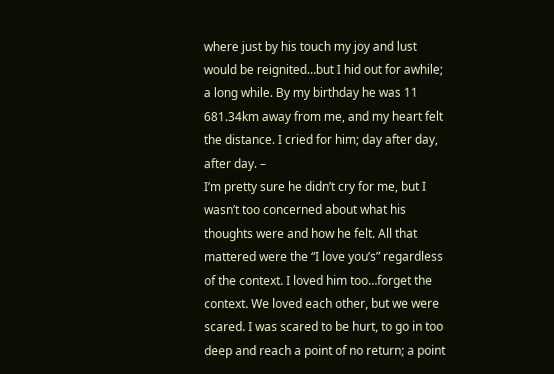where just by his touch my joy and lust would be reignited…but I hid out for awhile; a long while. By my birthday he was 11 681.34km away from me, and my heart felt the distance. I cried for him; day after day, after day. –
I’m pretty sure he didn’t cry for me, but I wasn’t too concerned about what his thoughts were and how he felt. All that mattered were the “I love you’s” regardless of the context. I loved him too…forget the context. We loved each other, but we were scared. I was scared to be hurt, to go in too deep and reach a point of no return; a point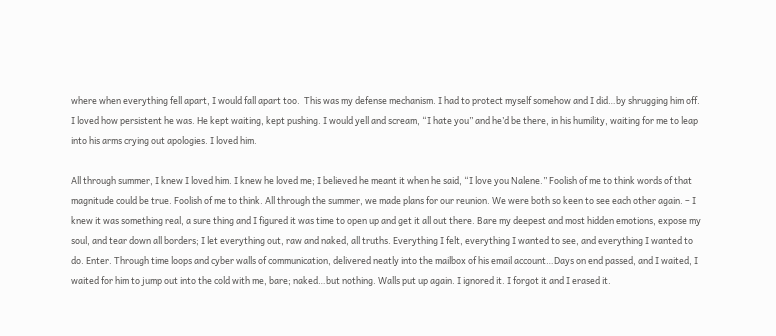where when everything fell apart, I would fall apart too.  This was my defense mechanism. I had to protect myself somehow and I did…by shrugging him off. I loved how persistent he was. He kept waiting, kept pushing. I would yell and scream, “I hate you” and he’d be there, in his humility, waiting for me to leap into his arms crying out apologies. I loved him.

All through summer, I knew I loved him. I knew he loved me; I believed he meant it when he said, “I love you Nalene.” Foolish of me to think words of that magnitude could be true. Foolish of me to think. All through the summer, we made plans for our reunion. We were both so keen to see each other again. – I knew it was something real, a sure thing and I figured it was time to open up and get it all out there. Bare my deepest and most hidden emotions, expose my soul, and tear down all borders; I let everything out, raw and naked, all truths. Everything I felt, everything I wanted to see, and everything I wanted to do. Enter. Through time loops and cyber walls of communication, delivered neatly into the mailbox of his email account…Days on end passed, and I waited, I waited for him to jump out into the cold with me, bare; naked…but nothing. Walls put up again. I ignored it. I forgot it and I erased it.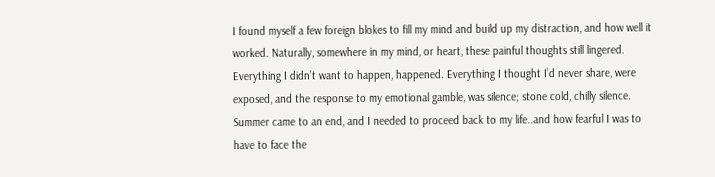I found myself a few foreign blokes to fill my mind and build up my distraction, and how well it worked. Naturally, somewhere in my mind, or heart, these painful thoughts still lingered. Everything I didn’t want to happen, happened. Everything I thought I’d never share, were exposed, and the response to my emotional gamble, was silence; stone cold, chilly silence. Summer came to an end, and I needed to proceed back to my life..and how fearful I was to have to face the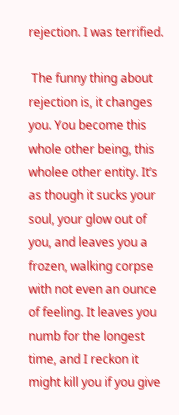rejection. I was terrified.

 The funny thing about rejection is, it changes you. You become this whole other being, this wholee other entity. It’s as though it sucks your soul, your glow out of you, and leaves you a frozen, walking corpse with not even an ounce of feeling. It leaves you numb for the longest time, and I reckon it might kill you if you give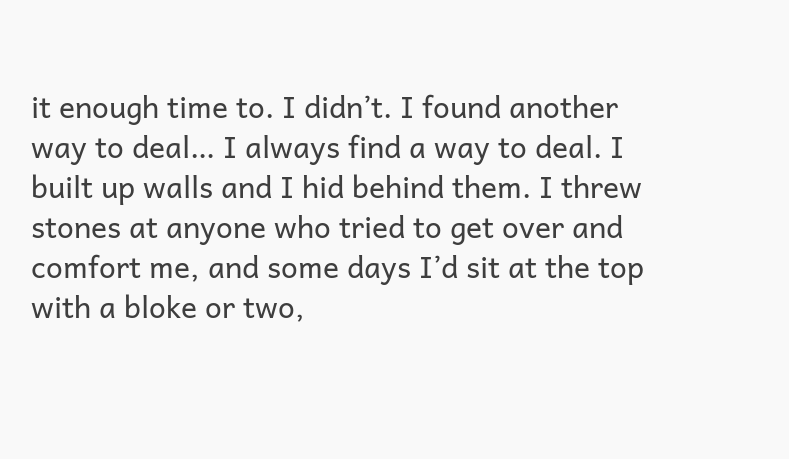it enough time to. I didn’t. I found another way to deal… I always find a way to deal. I built up walls and I hid behind them. I threw stones at anyone who tried to get over and comfort me, and some days I’d sit at the top with a bloke or two,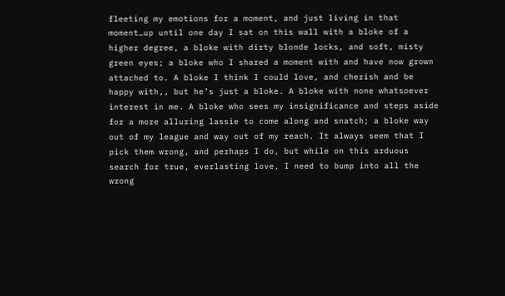fleeting my emotions for a moment, and just living in that moment…up until one day I sat on this wall with a bloke of a higher degree, a bloke with dirty blonde locks, and soft, misty green eyes; a bloke who I shared a moment with and have now grown attached to. A bloke I think I could love, and cherish and be happy with,, but he’s just a bloke. A bloke with none whatsoever interest in me. A bloke who sees my insignificance and steps aside for a more alluring lassie to come along and snatch; a bloke way out of my league and way out of my reach. It always seem that I pick them wrong, and perhaps I do, but while on this arduous search for true, everlasting love, I need to bump into all the wrong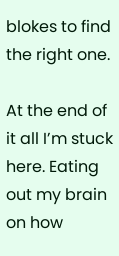blokes to find the right one.

At the end of it all I’m stuck here. Eating out my brain on how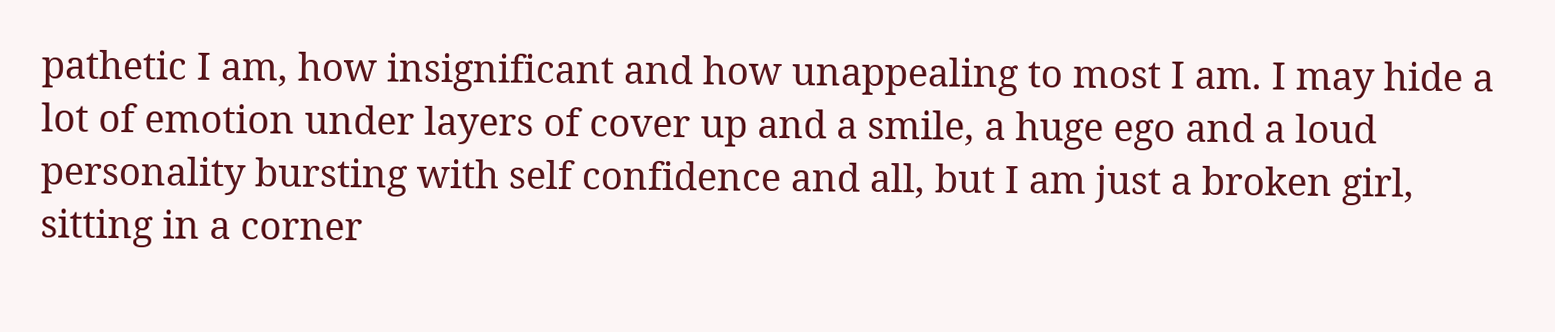pathetic I am, how insignificant and how unappealing to most I am. I may hide a lot of emotion under layers of cover up and a smile, a huge ego and a loud personality bursting with self confidence and all, but I am just a broken girl, sitting in a corner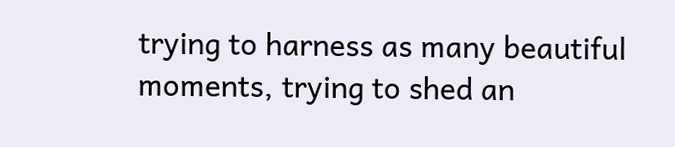trying to harness as many beautiful moments, trying to shed an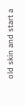old skin and start a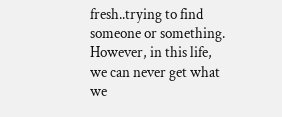fresh..trying to find someone or something. However, in this life, we can never get what we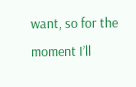want, so for the moment I’ll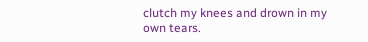clutch my knees and drown in my own tears.